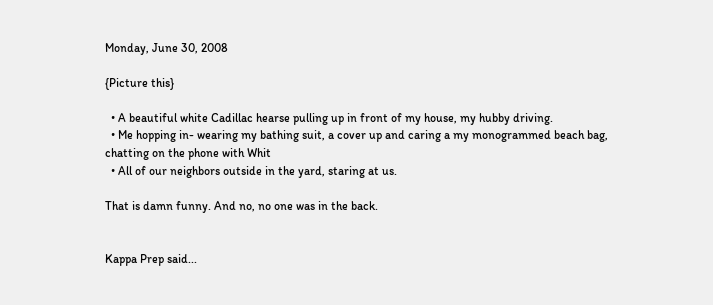Monday, June 30, 2008

{Picture this}

  • A beautiful white Cadillac hearse pulling up in front of my house, my hubby driving.
  • Me hopping in- wearing my bathing suit, a cover up and caring a my monogrammed beach bag, chatting on the phone with Whit
  • All of our neighbors outside in the yard, staring at us.

That is damn funny. And no, no one was in the back.


Kappa Prep said...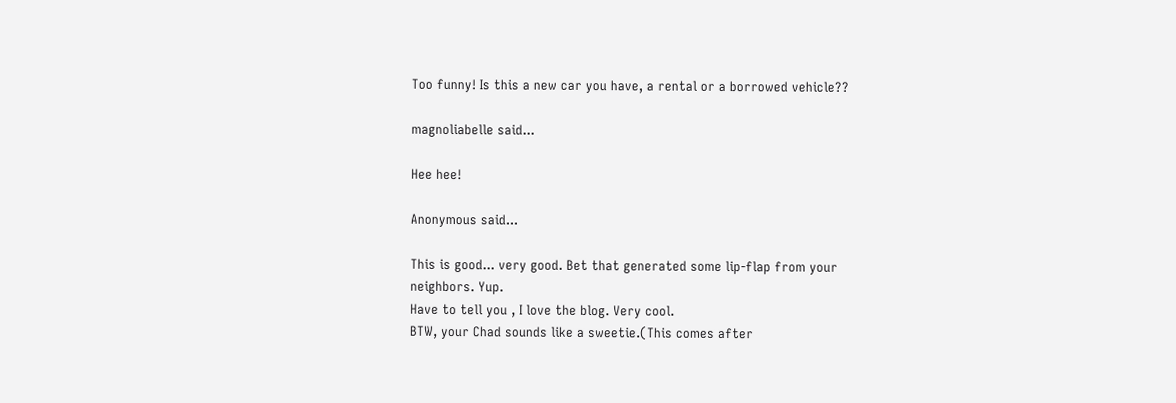Too funny! Is this a new car you have, a rental or a borrowed vehicle??

magnoliabelle said...

Hee hee!

Anonymous said...

This is good... very good. Bet that generated some lip-flap from your neighbors. Yup.
Have to tell you , I love the blog. Very cool.
BTW, your Chad sounds like a sweetie.(This comes after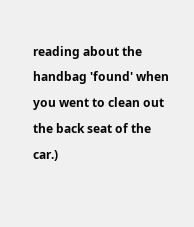reading about the handbag 'found' when you went to clean out the back seat of the car.)